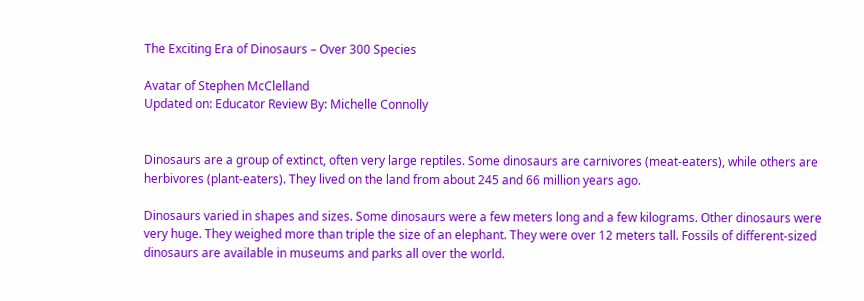The Exciting Era of Dinosaurs – Over 300 Species

Avatar of Stephen McClelland
Updated on: Educator Review By: Michelle Connolly


Dinosaurs are a group of extinct, often very large reptiles. Some dinosaurs are carnivores (meat-eaters), while others are herbivores (plant-eaters). They lived on the land from about 245 and 66 million years ago.

Dinosaurs varied in shapes and sizes. Some dinosaurs were a few meters long and a few kilograms. Other dinosaurs were very huge. They weighed more than triple the size of an elephant. They were over 12 meters tall. Fossils of different-sized dinosaurs are available in museums and parks all over the world.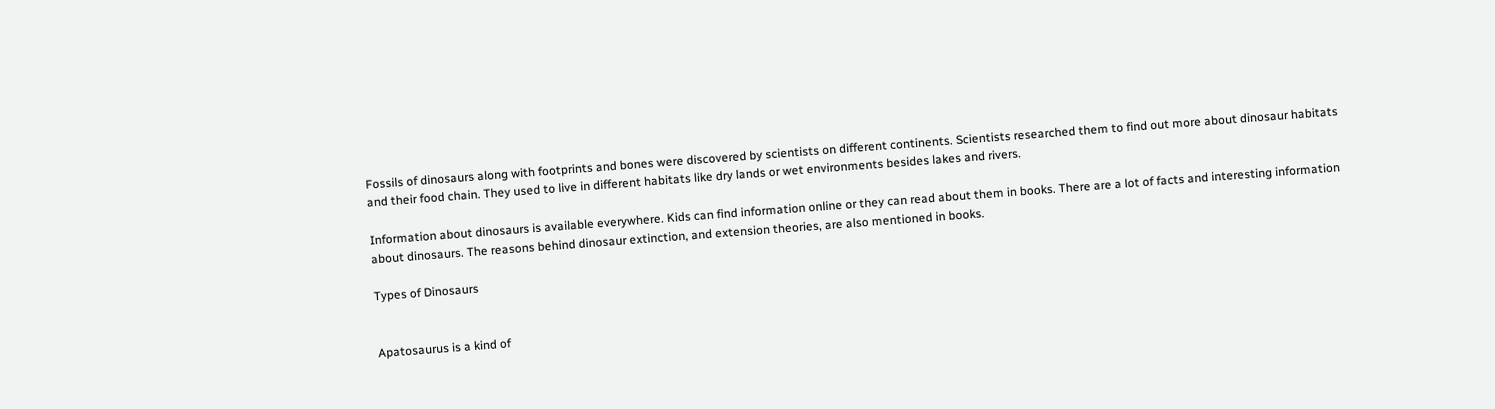Fossils of dinosaurs along with footprints and bones were discovered by scientists on different continents. Scientists researched them to find out more about dinosaur habitats and their food chain. They used to live in different habitats like dry lands or wet environments besides lakes and rivers.

Information about dinosaurs is available everywhere. Kids can find information online or they can read about them in books. There are a lot of facts and interesting information about dinosaurs. The reasons behind dinosaur extinction, and extension theories, are also mentioned in books.

Types of Dinosaurs


Apatosaurus is a kind of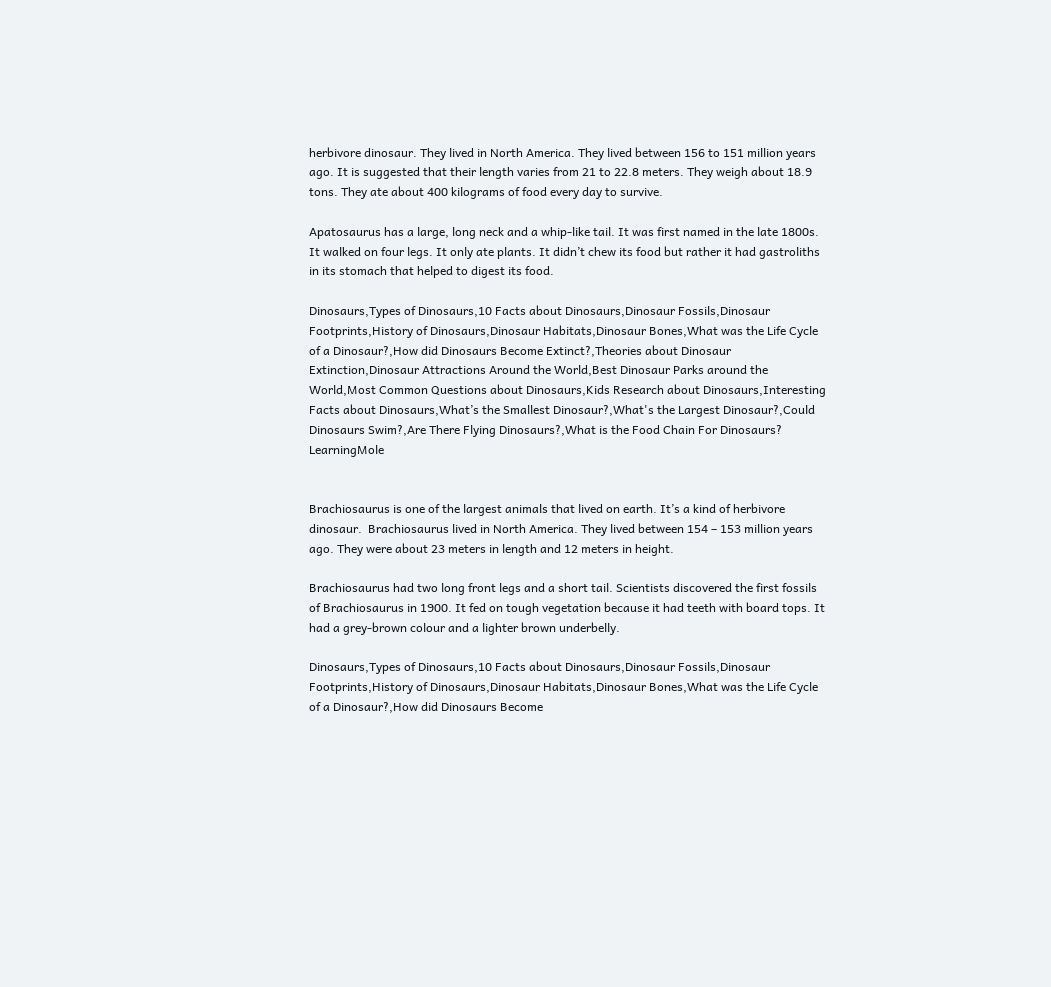herbivore dinosaur. They lived in North America. They lived between 156 to 151 million years ago. It is suggested that their length varies from 21 to 22.8 meters. They weigh about 18.9 tons. They ate about 400 kilograms of food every day to survive.

Apatosaurus has a large, long neck and a whip-like tail. It was first named in the late 1800s. It walked on four legs. It only ate plants. It didn’t chew its food but rather it had gastroliths in its stomach that helped to digest its food.

Dinosaurs,Types of Dinosaurs,10 Facts about Dinosaurs,Dinosaur Fossils,Dinosaur Footprints,History of Dinosaurs,Dinosaur Habitats,Dinosaur Bones,What was the Life Cycle of a Dinosaur?,How did Dinosaurs Become Extinct?,Theories about Dinosaur Extinction,Dinosaur Attractions Around the World,Best Dinosaur Parks around the World,Most Common Questions about Dinosaurs,Kids Research about Dinosaurs,Interesting Facts about Dinosaurs,What’s the Smallest Dinosaur?,What's the Largest Dinosaur?,Could Dinosaurs Swim?,Are There Flying Dinosaurs?,What is the Food Chain For Dinosaurs? LearningMole


Brachiosaurus is one of the largest animals that lived on earth. It’s a kind of herbivore dinosaur.  Brachiosaurus lived in North America. They lived between 154 – 153 million years ago. They were about 23 meters in length and 12 meters in height.

Brachiosaurus had two long front legs and a short tail. Scientists discovered the first fossils of Brachiosaurus in 1900. It fed on tough vegetation because it had teeth with board tops. It had a grey-brown colour and a lighter brown underbelly.

Dinosaurs,Types of Dinosaurs,10 Facts about Dinosaurs,Dinosaur Fossils,Dinosaur Footprints,History of Dinosaurs,Dinosaur Habitats,Dinosaur Bones,What was the Life Cycle of a Dinosaur?,How did Dinosaurs Become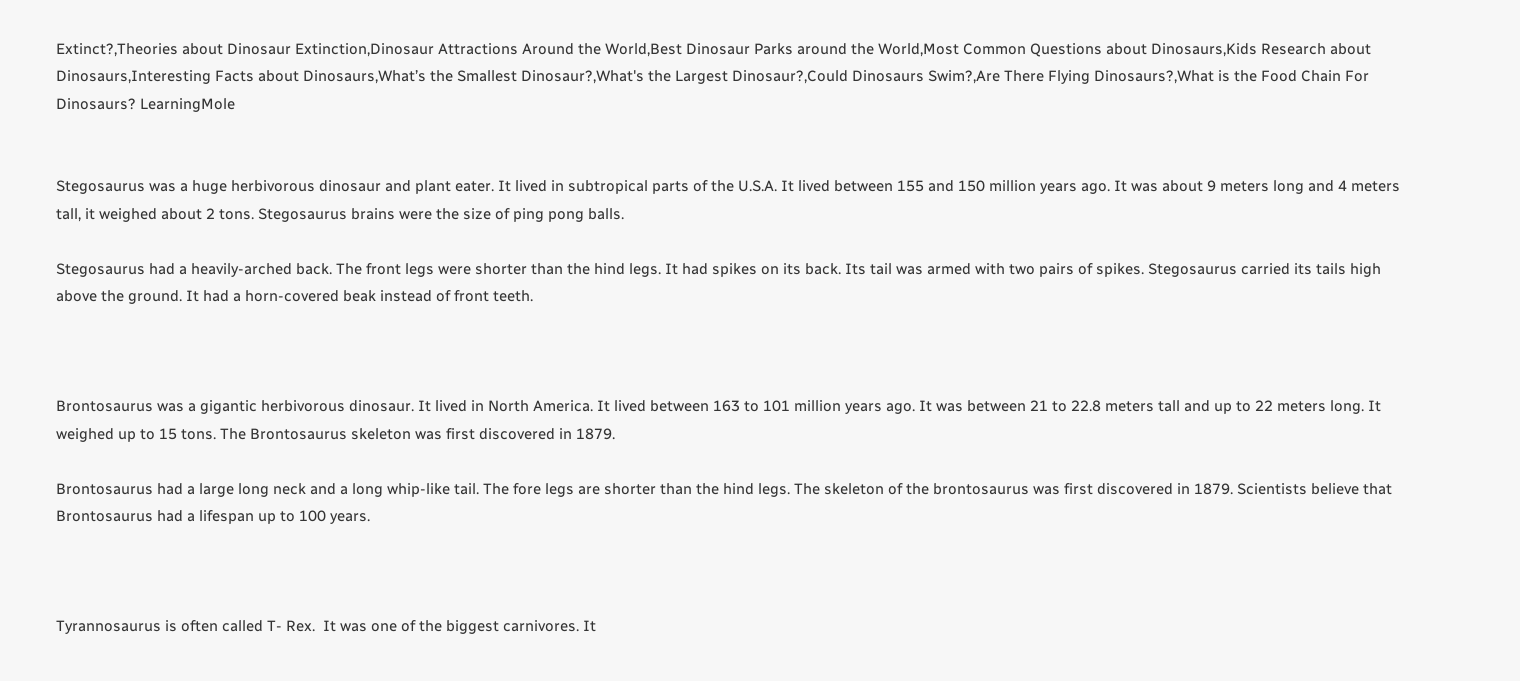Extinct?,Theories about Dinosaur Extinction,Dinosaur Attractions Around the World,Best Dinosaur Parks around the World,Most Common Questions about Dinosaurs,Kids Research about Dinosaurs,Interesting Facts about Dinosaurs,What’s the Smallest Dinosaur?,What's the Largest Dinosaur?,Could Dinosaurs Swim?,Are There Flying Dinosaurs?,What is the Food Chain For Dinosaurs? LearningMole


Stegosaurus was a huge herbivorous dinosaur and plant eater. It lived in subtropical parts of the U.S.A. It lived between 155 and 150 million years ago. It was about 9 meters long and 4 meters tall, it weighed about 2 tons. Stegosaurus brains were the size of ping pong balls.

Stegosaurus had a heavily-arched back. The front legs were shorter than the hind legs. It had spikes on its back. Its tail was armed with two pairs of spikes. Stegosaurus carried its tails high above the ground. It had a horn-covered beak instead of front teeth.



Brontosaurus was a gigantic herbivorous dinosaur. It lived in North America. It lived between 163 to 101 million years ago. It was between 21 to 22.8 meters tall and up to 22 meters long. It weighed up to 15 tons. The Brontosaurus skeleton was first discovered in 1879.

Brontosaurus had a large long neck and a long whip-like tail. The fore legs are shorter than the hind legs. The skeleton of the brontosaurus was first discovered in 1879. Scientists believe that Brontosaurus had a lifespan up to 100 years.



Tyrannosaurus is often called T- Rex.  It was one of the biggest carnivores. It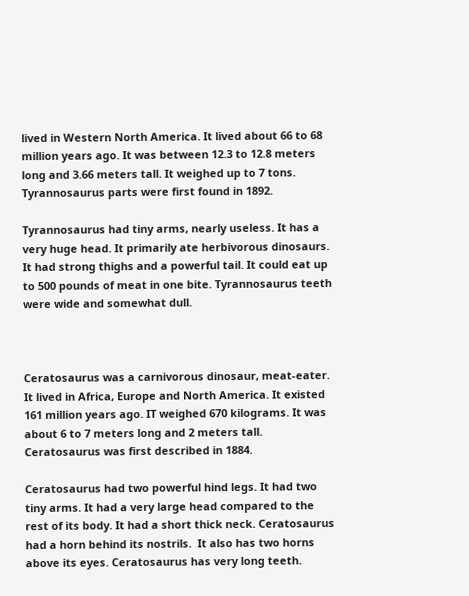lived in Western North America. It lived about 66 to 68 million years ago. It was between 12.3 to 12.8 meters long and 3.66 meters tall. It weighed up to 7 tons. Tyrannosaurus parts were first found in 1892.

Tyrannosaurus had tiny arms, nearly useless. It has a very huge head. It primarily ate herbivorous dinosaurs. It had strong thighs and a powerful tail. It could eat up to 500 pounds of meat in one bite. Tyrannosaurus teeth were wide and somewhat dull.



Ceratosaurus was a carnivorous dinosaur, meat-eater. It lived in Africa, Europe and North America. It existed 161 million years ago. IT weighed 670 kilograms. It was about 6 to 7 meters long and 2 meters tall. Ceratosaurus was first described in 1884.

Ceratosaurus had two powerful hind legs. It had two tiny arms. It had a very large head compared to the rest of its body. It had a short thick neck. Ceratosaurus had a horn behind its nostrils.  It also has two horns above its eyes. Ceratosaurus has very long teeth.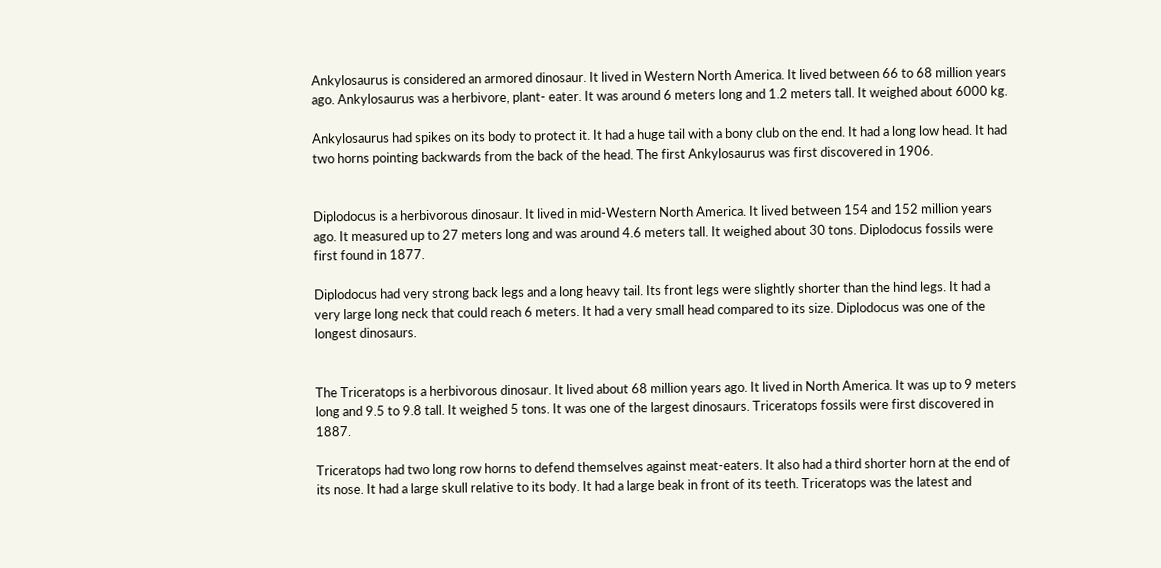Ankylosaurus is considered an armored dinosaur. It lived in Western North America. It lived between 66 to 68 million years ago. Ankylosaurus was a herbivore, plant- eater. It was around 6 meters long and 1.2 meters tall. It weighed about 6000 kg.

Ankylosaurus had spikes on its body to protect it. It had a huge tail with a bony club on the end. It had a long low head. It had two horns pointing backwards from the back of the head. The first Ankylosaurus was first discovered in 1906.


Diplodocus is a herbivorous dinosaur. It lived in mid-Western North America. It lived between 154 and 152 million years ago. It measured up to 27 meters long and was around 4.6 meters tall. It weighed about 30 tons. Diplodocus fossils were first found in 1877.

Diplodocus had very strong back legs and a long heavy tail. Its front legs were slightly shorter than the hind legs. It had a very large long neck that could reach 6 meters. It had a very small head compared to its size. Diplodocus was one of the longest dinosaurs.


The Triceratops is a herbivorous dinosaur. It lived about 68 million years ago. It lived in North America. It was up to 9 meters long and 9.5 to 9.8 tall. It weighed 5 tons. It was one of the largest dinosaurs. Triceratops fossils were first discovered in 1887.

Triceratops had two long row horns to defend themselves against meat-eaters. It also had a third shorter horn at the end of its nose. It had a large skull relative to its body. It had a large beak in front of its teeth. Triceratops was the latest and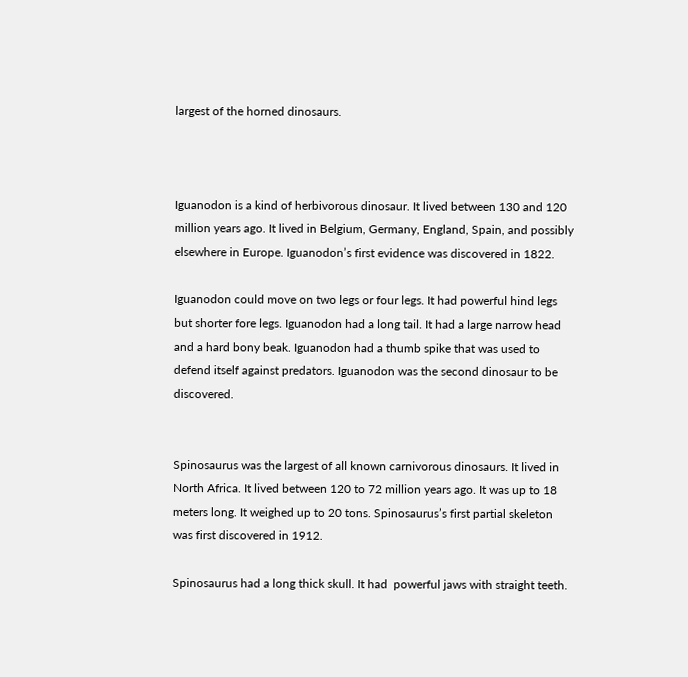largest of the horned dinosaurs.



Iguanodon is a kind of herbivorous dinosaur. It lived between 130 and 120 million years ago. It lived in Belgium, Germany, England, Spain, and possibly elsewhere in Europe. Iguanodon’s first evidence was discovered in 1822.

Iguanodon could move on two legs or four legs. It had powerful hind legs but shorter fore legs. Iguanodon had a long tail. It had a large narrow head and a hard bony beak. Iguanodon had a thumb spike that was used to defend itself against predators. Iguanodon was the second dinosaur to be discovered.


Spinosaurus was the largest of all known carnivorous dinosaurs. It lived in North Africa. It lived between 120 to 72 million years ago. It was up to 18 meters long. It weighed up to 20 tons. Spinosaurus’s first partial skeleton was first discovered in 1912.

Spinosaurus had a long thick skull. It had  powerful jaws with straight teeth.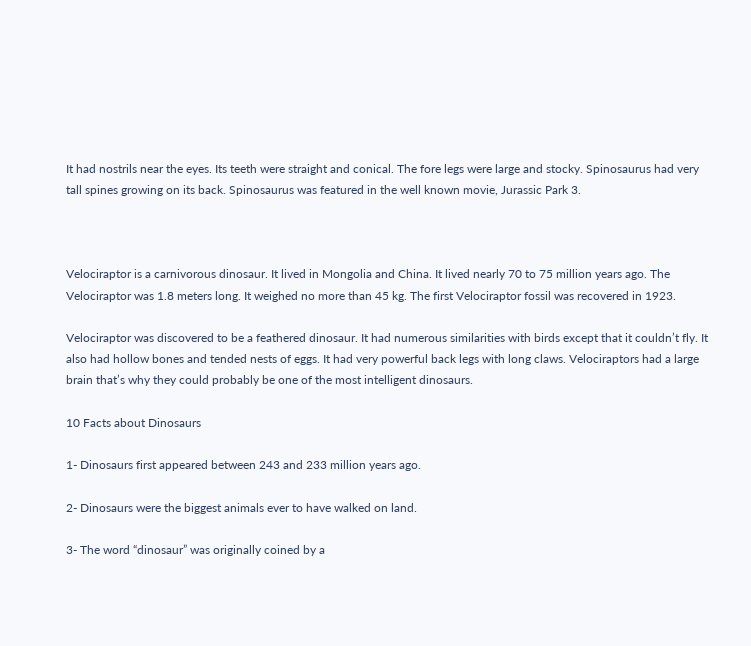It had nostrils near the eyes. Its teeth were straight and conical. The fore legs were large and stocky. Spinosaurus had very tall spines growing on its back. Spinosaurus was featured in the well known movie, Jurassic Park 3.



Velociraptor is a carnivorous dinosaur. It lived in Mongolia and China. It lived nearly 70 to 75 million years ago. The Velociraptor was 1.8 meters long. It weighed no more than 45 kg. The first Velociraptor fossil was recovered in 1923.

Velociraptor was discovered to be a feathered dinosaur. It had numerous similarities with birds except that it couldn’t fly. It also had hollow bones and tended nests of eggs. It had very powerful back legs with long claws. Velociraptors had a large brain that’s why they could probably be one of the most intelligent dinosaurs.

10 Facts about Dinosaurs

1- Dinosaurs first appeared between 243 and 233 million years ago.

2- Dinosaurs were the biggest animals ever to have walked on land.

3- The word “dinosaur” was originally coined by a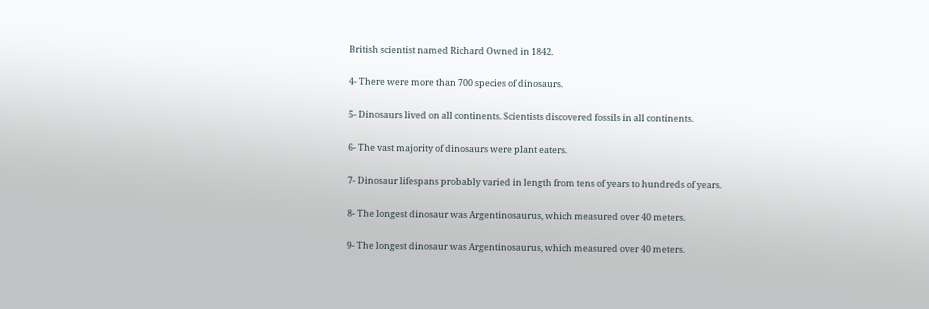British scientist named Richard Owned in 1842.

4- There were more than 700 species of dinosaurs.

5- Dinosaurs lived on all continents. Scientists discovered fossils in all continents.

6- The vast majority of dinosaurs were plant eaters.

7- Dinosaur lifespans probably varied in length from tens of years to hundreds of years.

8- The longest dinosaur was Argentinosaurus, which measured over 40 meters.

9- The longest dinosaur was Argentinosaurus, which measured over 40 meters.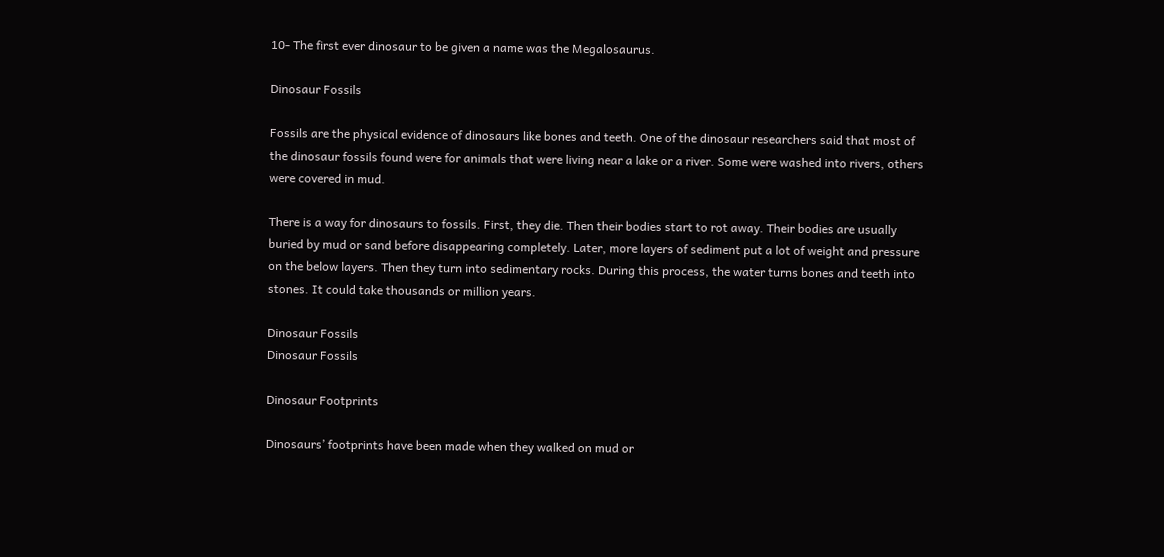10- The first ever dinosaur to be given a name was the Megalosaurus.

Dinosaur Fossils

Fossils are the physical evidence of dinosaurs like bones and teeth. One of the dinosaur researchers said that most of the dinosaur fossils found were for animals that were living near a lake or a river. Some were washed into rivers, others were covered in mud.

There is a way for dinosaurs to fossils. First, they die. Then their bodies start to rot away. Their bodies are usually buried by mud or sand before disappearing completely. Later, more layers of sediment put a lot of weight and pressure on the below layers. Then they turn into sedimentary rocks. During this process, the water turns bones and teeth into stones. It could take thousands or million years.

Dinosaur Fossils
Dinosaur Fossils

Dinosaur Footprints

Dinosaurs’ footprints have been made when they walked on mud or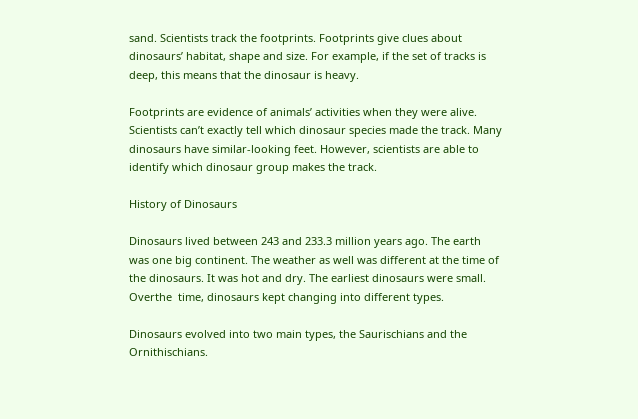sand. Scientists track the footprints. Footprints give clues about dinosaurs’ habitat, shape and size. For example, if the set of tracks is deep, this means that the dinosaur is heavy.

Footprints are evidence of animals’ activities when they were alive. Scientists can’t exactly tell which dinosaur species made the track. Many dinosaurs have similar-looking feet. However, scientists are able to identify which dinosaur group makes the track.

History of Dinosaurs

Dinosaurs lived between 243 and 233.3 million years ago. The earth was one big continent. The weather as well was different at the time of the dinosaurs. It was hot and dry. The earliest dinosaurs were small. Overthe  time, dinosaurs kept changing into different types.

Dinosaurs evolved into two main types, the Saurischians and the Ornithischians.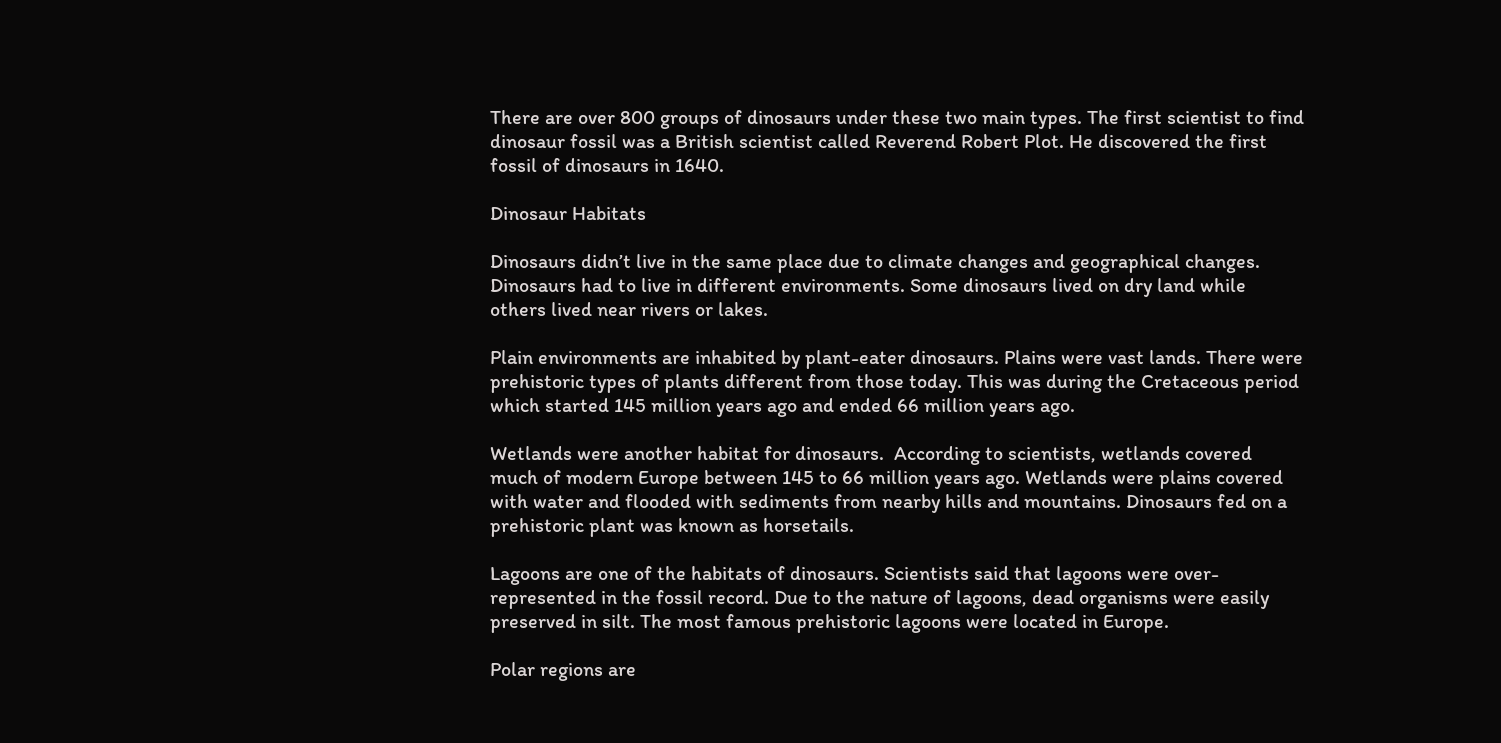There are over 800 groups of dinosaurs under these two main types. The first scientist to find dinosaur fossil was a British scientist called Reverend Robert Plot. He discovered the first fossil of dinosaurs in 1640.

Dinosaur Habitats

Dinosaurs didn’t live in the same place due to climate changes and geographical changes. Dinosaurs had to live in different environments. Some dinosaurs lived on dry land while others lived near rivers or lakes.

Plain environments are inhabited by plant-eater dinosaurs. Plains were vast lands. There were prehistoric types of plants different from those today. This was during the Cretaceous period which started 145 million years ago and ended 66 million years ago.

Wetlands were another habitat for dinosaurs.  According to scientists, wetlands covered much of modern Europe between 145 to 66 million years ago. Wetlands were plains covered with water and flooded with sediments from nearby hills and mountains. Dinosaurs fed on a prehistoric plant was known as horsetails.

Lagoons are one of the habitats of dinosaurs. Scientists said that lagoons were over-represented in the fossil record. Due to the nature of lagoons, dead organisms were easily preserved in silt. The most famous prehistoric lagoons were located in Europe.

Polar regions are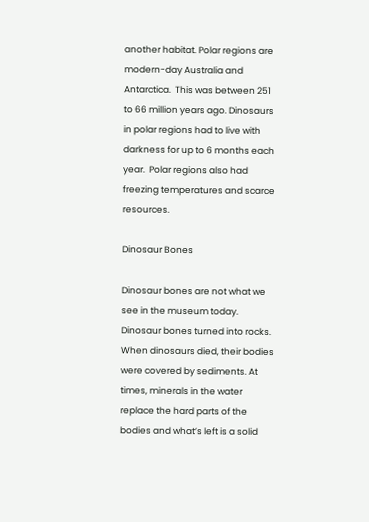another habitat. Polar regions are modern-day Australia and Antarctica.  This was between 251 to 66 million years ago. Dinosaurs in polar regions had to live with darkness for up to 6 months each year.  Polar regions also had freezing temperatures and scarce resources.

Dinosaur Bones

Dinosaur bones are not what we see in the museum today. Dinosaur bones turned into rocks. When dinosaurs died, their bodies were covered by sediments. At times, minerals in the water replace the hard parts of the bodies and what’s left is a solid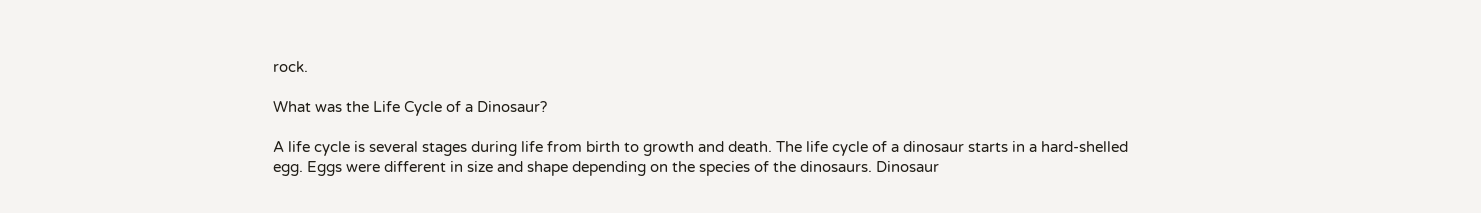rock.

What was the Life Cycle of a Dinosaur?

A life cycle is several stages during life from birth to growth and death. The life cycle of a dinosaur starts in a hard-shelled egg. Eggs were different in size and shape depending on the species of the dinosaurs. Dinosaur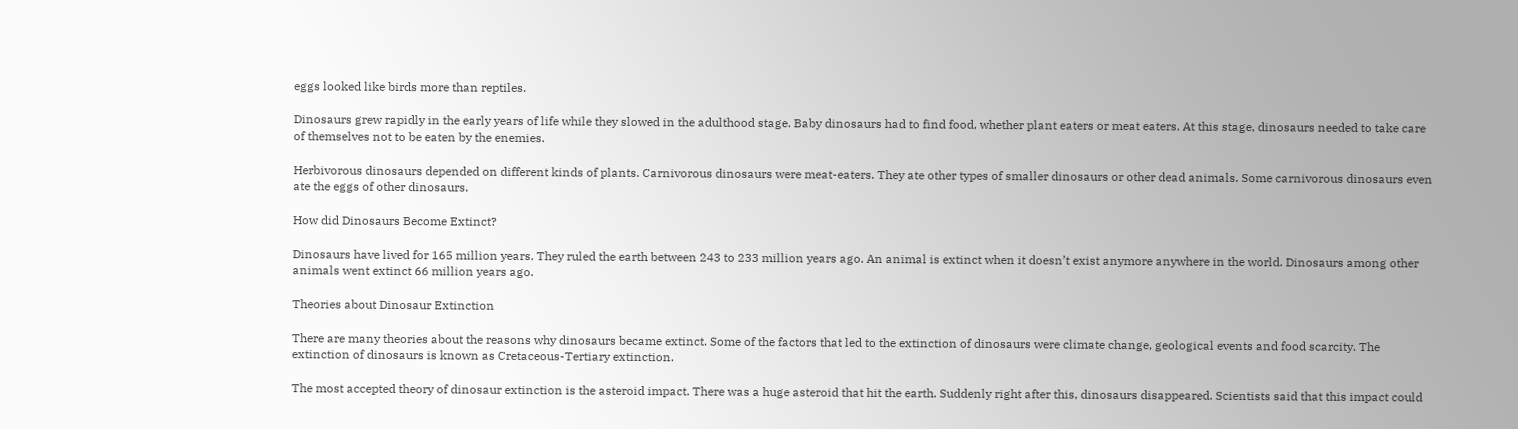eggs looked like birds more than reptiles.

Dinosaurs grew rapidly in the early years of life while they slowed in the adulthood stage. Baby dinosaurs had to find food, whether plant eaters or meat eaters. At this stage, dinosaurs needed to take care of themselves not to be eaten by the enemies.

Herbivorous dinosaurs depended on different kinds of plants. Carnivorous dinosaurs were meat-eaters. They ate other types of smaller dinosaurs or other dead animals. Some carnivorous dinosaurs even ate the eggs of other dinosaurs.

How did Dinosaurs Become Extinct?

Dinosaurs have lived for 165 million years. They ruled the earth between 243 to 233 million years ago. An animal is extinct when it doesn’t exist anymore anywhere in the world. Dinosaurs among other animals went extinct 66 million years ago.

Theories about Dinosaur Extinction

There are many theories about the reasons why dinosaurs became extinct. Some of the factors that led to the extinction of dinosaurs were climate change, geological events and food scarcity. The extinction of dinosaurs is known as Cretaceous-Tertiary extinction.

The most accepted theory of dinosaur extinction is the asteroid impact. There was a huge asteroid that hit the earth. Suddenly right after this, dinosaurs disappeared. Scientists said that this impact could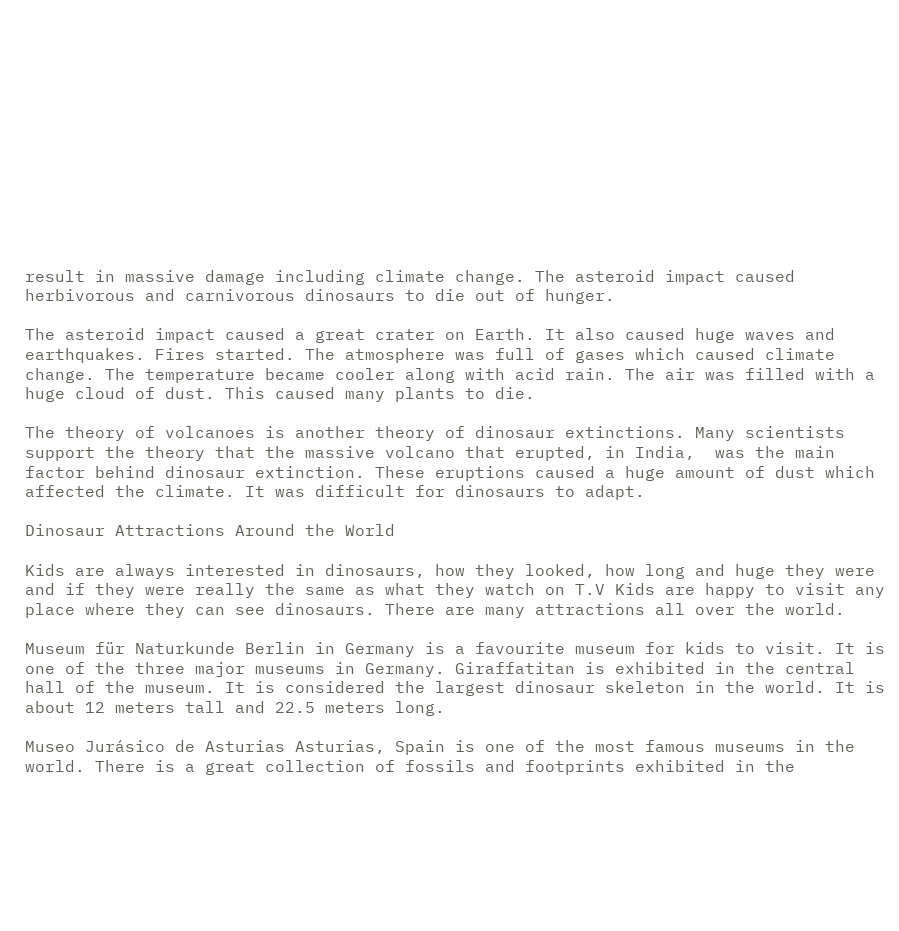result in massive damage including climate change. The asteroid impact caused herbivorous and carnivorous dinosaurs to die out of hunger.

The asteroid impact caused a great crater on Earth. It also caused huge waves and earthquakes. Fires started. The atmosphere was full of gases which caused climate change. The temperature became cooler along with acid rain. The air was filled with a huge cloud of dust. This caused many plants to die.

The theory of volcanoes is another theory of dinosaur extinctions. Many scientists support the theory that the massive volcano that erupted, in India,  was the main factor behind dinosaur extinction. These eruptions caused a huge amount of dust which affected the climate. It was difficult for dinosaurs to adapt.

Dinosaur Attractions Around the World

Kids are always interested in dinosaurs, how they looked, how long and huge they were and if they were really the same as what they watch on T.V Kids are happy to visit any place where they can see dinosaurs. There are many attractions all over the world.

Museum für Naturkunde Berlin in Germany is a favourite museum for kids to visit. It is one of the three major museums in Germany. Giraffatitan is exhibited in the central hall of the museum. It is considered the largest dinosaur skeleton in the world. It is about 12 meters tall and 22.5 meters long.

Museo Jurásico de Asturias Asturias, Spain is one of the most famous museums in the world. There is a great collection of fossils and footprints exhibited in the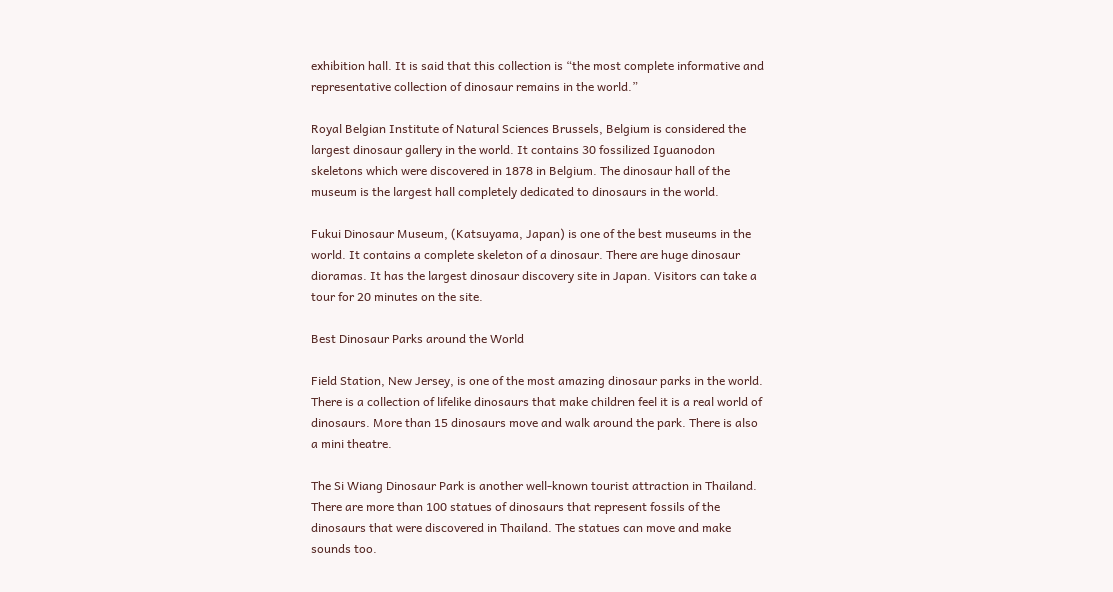exhibition hall. It is said that this collection is “the most complete informative and representative collection of dinosaur remains in the world.”

Royal Belgian Institute of Natural Sciences Brussels, Belgium is considered the largest dinosaur gallery in the world. It contains 30 fossilized Iguanodon skeletons which were discovered in 1878 in Belgium. The dinosaur hall of the museum is the largest hall completely dedicated to dinosaurs in the world.

Fukui Dinosaur Museum, (Katsuyama, Japan) is one of the best museums in the world. It contains a complete skeleton of a dinosaur. There are huge dinosaur dioramas. It has the largest dinosaur discovery site in Japan. Visitors can take a tour for 20 minutes on the site.

Best Dinosaur Parks around the World

Field Station, New Jersey, is one of the most amazing dinosaur parks in the world. There is a collection of lifelike dinosaurs that make children feel it is a real world of dinosaurs. More than 15 dinosaurs move and walk around the park. There is also a mini theatre.

The Si Wiang Dinosaur Park is another well-known tourist attraction in Thailand. There are more than 100 statues of dinosaurs that represent fossils of the dinosaurs that were discovered in Thailand. The statues can move and make sounds too.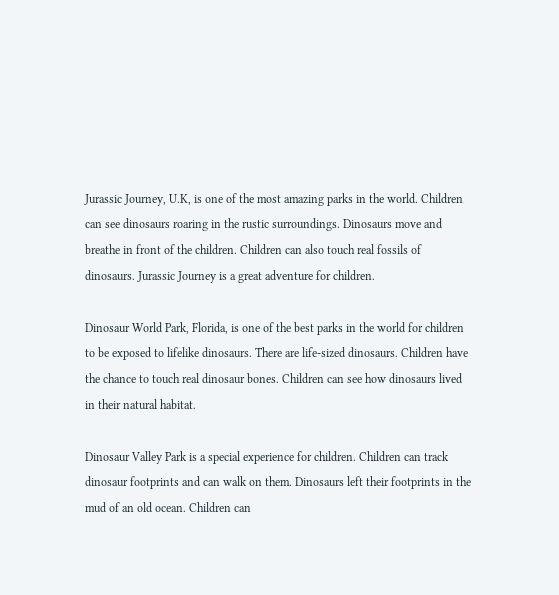Jurassic Journey, U.K, is one of the most amazing parks in the world. Children can see dinosaurs roaring in the rustic surroundings. Dinosaurs move and breathe in front of the children. Children can also touch real fossils of dinosaurs. Jurassic Journey is a great adventure for children.

Dinosaur World Park, Florida, is one of the best parks in the world for children to be exposed to lifelike dinosaurs. There are life-sized dinosaurs. Children have the chance to touch real dinosaur bones. Children can see how dinosaurs lived in their natural habitat.

Dinosaur Valley Park is a special experience for children. Children can track dinosaur footprints and can walk on them. Dinosaurs left their footprints in the mud of an old ocean. Children can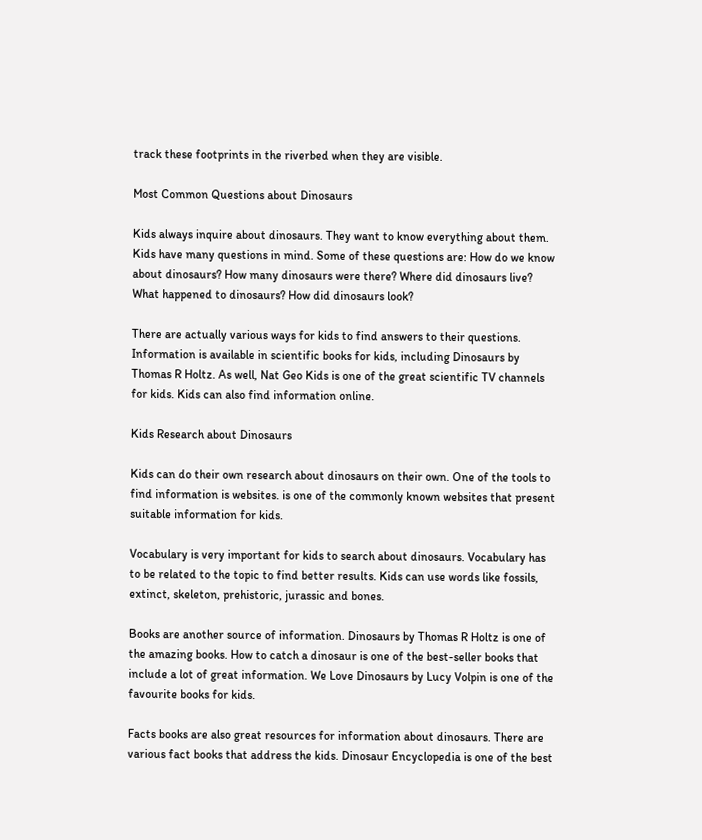track these footprints in the riverbed when they are visible.

Most Common Questions about Dinosaurs

Kids always inquire about dinosaurs. They want to know everything about them. Kids have many questions in mind. Some of these questions are: How do we know about dinosaurs? How many dinosaurs were there? Where did dinosaurs live? What happened to dinosaurs? How did dinosaurs look?

There are actually various ways for kids to find answers to their questions. Information is available in scientific books for kids, including Dinosaurs by Thomas R Holtz. As well, Nat Geo Kids is one of the great scientific TV channels for kids. Kids can also find information online.

Kids Research about Dinosaurs

Kids can do their own research about dinosaurs on their own. One of the tools to find information is websites. is one of the commonly known websites that present suitable information for kids.

Vocabulary is very important for kids to search about dinosaurs. Vocabulary has to be related to the topic to find better results. Kids can use words like fossils, extinct, skeleton, prehistoric, jurassic and bones.

Books are another source of information. Dinosaurs by Thomas R Holtz is one of the amazing books. How to catch a dinosaur is one of the best-seller books that include a lot of great information. We Love Dinosaurs by Lucy Volpin is one of the favourite books for kids.

Facts books are also great resources for information about dinosaurs. There are various fact books that address the kids. Dinosaur Encyclopedia is one of the best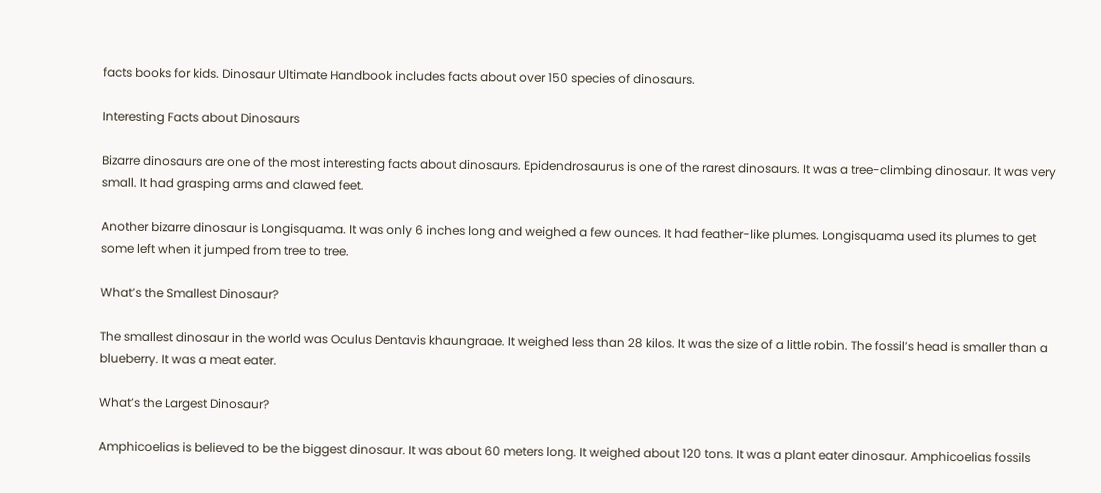facts books for kids. Dinosaur Ultimate Handbook includes facts about over 150 species of dinosaurs.

Interesting Facts about Dinosaurs

Bizarre dinosaurs are one of the most interesting facts about dinosaurs. Epidendrosaurus is one of the rarest dinosaurs. It was a tree-climbing dinosaur. It was very small. It had grasping arms and clawed feet.

Another bizarre dinosaur is Longisquama. It was only 6 inches long and weighed a few ounces. It had feather-like plumes. Longisquama used its plumes to get some left when it jumped from tree to tree.

What’s the Smallest Dinosaur?

The smallest dinosaur in the world was Oculus Dentavis khaungraae. It weighed less than 28 kilos. It was the size of a little robin. The fossil’s head is smaller than a blueberry. It was a meat eater.

What’s the Largest Dinosaur?

Amphicoelias is believed to be the biggest dinosaur. It was about 60 meters long. It weighed about 120 tons. It was a plant eater dinosaur. Amphicoelias fossils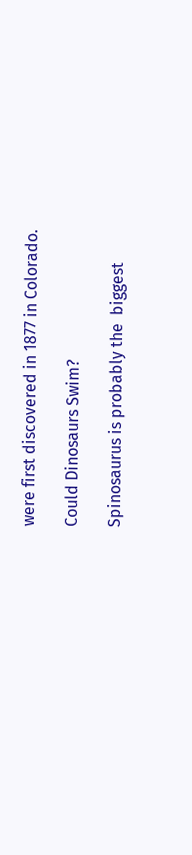were first discovered in 1877 in Colorado.

Could Dinosaurs Swim?

Spinosaurus is probably the  biggest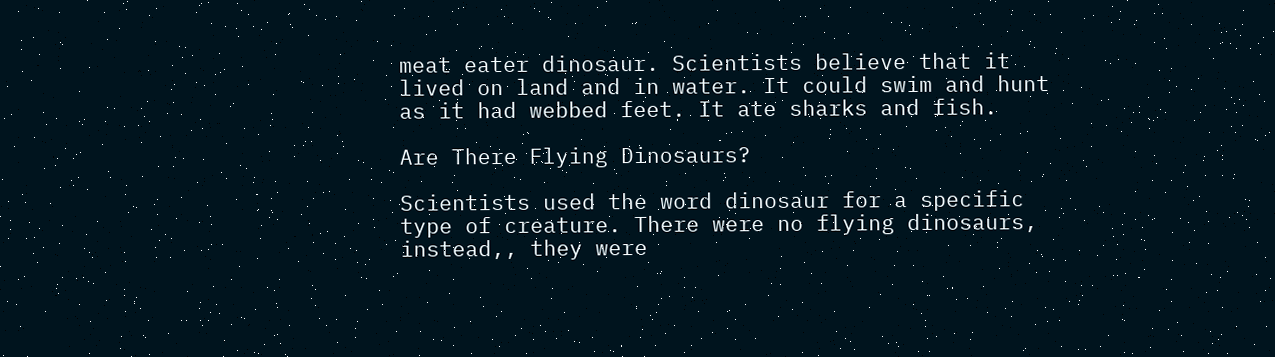meat eater dinosaur. Scientists believe that it lived on land and in water. It could swim and hunt as it had webbed feet. It ate sharks and fish.

Are There Flying Dinosaurs?

Scientists used the word dinosaur for a specific type of creature. There were no flying dinosaurs, instead,, they were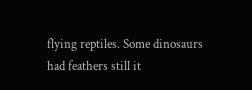flying reptiles. Some dinosaurs had feathers still it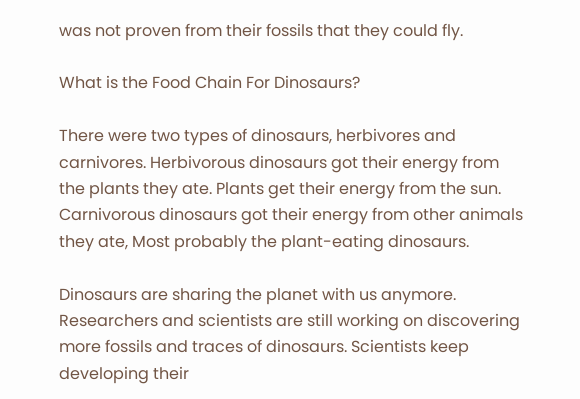was not proven from their fossils that they could fly.

What is the Food Chain For Dinosaurs?

There were two types of dinosaurs, herbivores and carnivores. Herbivorous dinosaurs got their energy from the plants they ate. Plants get their energy from the sun. Carnivorous dinosaurs got their energy from other animals they ate, Most probably the plant-eating dinosaurs.

Dinosaurs are sharing the planet with us anymore. Researchers and scientists are still working on discovering more fossils and traces of dinosaurs. Scientists keep developing their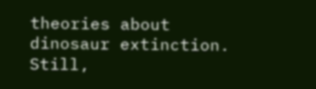theories about dinosaur extinction. Still,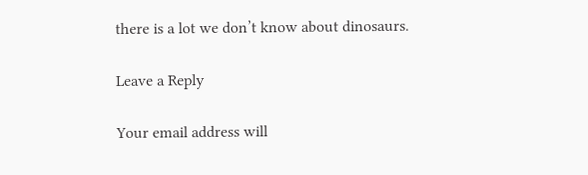there is a lot we don’t know about dinosaurs.

Leave a Reply

Your email address will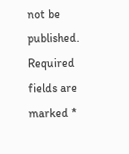not be published. Required fields are marked *